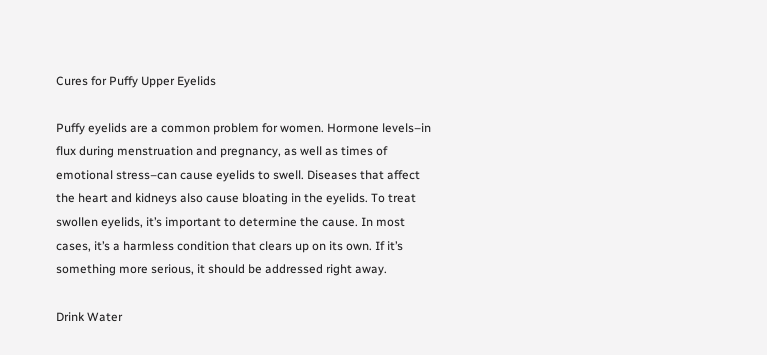Cures for Puffy Upper Eyelids

Puffy eyelids are a common problem for women. Hormone levels–in flux during menstruation and pregnancy, as well as times of emotional stress–can cause eyelids to swell. Diseases that affect the heart and kidneys also cause bloating in the eyelids. To treat swollen eyelids, it’s important to determine the cause. In most cases, it’s a harmless condition that clears up on its own. If it’s something more serious, it should be addressed right away.

Drink Water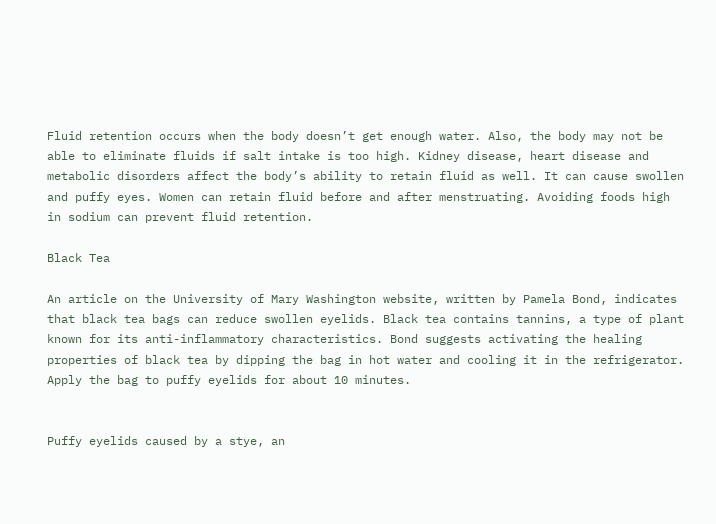Fluid retention occurs when the body doesn’t get enough water. Also, the body may not be able to eliminate fluids if salt intake is too high. Kidney disease, heart disease and metabolic disorders affect the body’s ability to retain fluid as well. It can cause swollen and puffy eyes. Women can retain fluid before and after menstruating. Avoiding foods high in sodium can prevent fluid retention.

Black Tea

An article on the University of Mary Washington website, written by Pamela Bond, indicates that black tea bags can reduce swollen eyelids. Black tea contains tannins, a type of plant known for its anti-inflammatory characteristics. Bond suggests activating the healing properties of black tea by dipping the bag in hot water and cooling it in the refrigerator. Apply the bag to puffy eyelids for about 10 minutes.


Puffy eyelids caused by a stye, an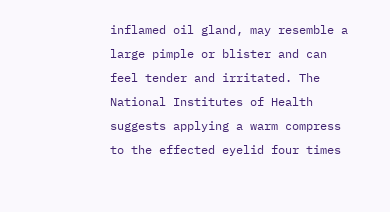inflamed oil gland, may resemble a large pimple or blister and can feel tender and irritated. The National Institutes of Health suggests applying a warm compress to the effected eyelid four times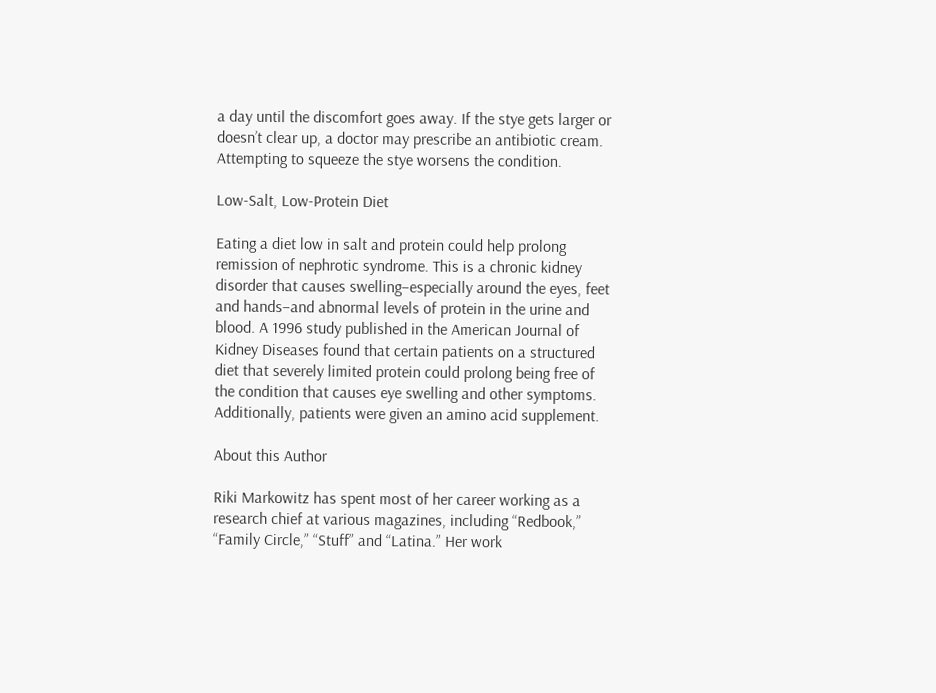a day until the discomfort goes away. If the stye gets larger or doesn’t clear up, a doctor may prescribe an antibiotic cream. Attempting to squeeze the stye worsens the condition.

Low-Salt, Low-Protein Diet

Eating a diet low in salt and protein could help prolong remission of nephrotic syndrome. This is a chronic kidney disorder that causes swelling–especially around the eyes, feet and hands–and abnormal levels of protein in the urine and blood. A 1996 study published in the American Journal of Kidney Diseases found that certain patients on a structured diet that severely limited protein could prolong being free of the condition that causes eye swelling and other symptoms. Additionally, patients were given an amino acid supplement.

About this Author

Riki Markowitz has spent most of her career working as a research chief at various magazines, including “Redbook,” “Family Circle,” “Stuff” and “Latina.” Her work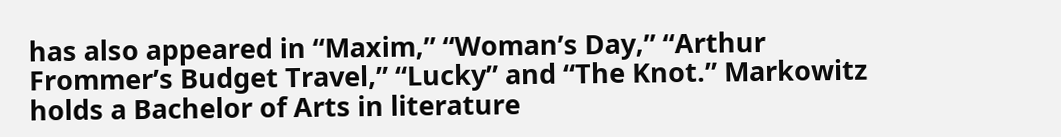has also appeared in “Maxim,” “Woman’s Day,” “Arthur Frommer’s Budget Travel,” “Lucky” and “The Knot.” Markowitz holds a Bachelor of Arts in literature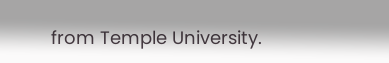from Temple University.